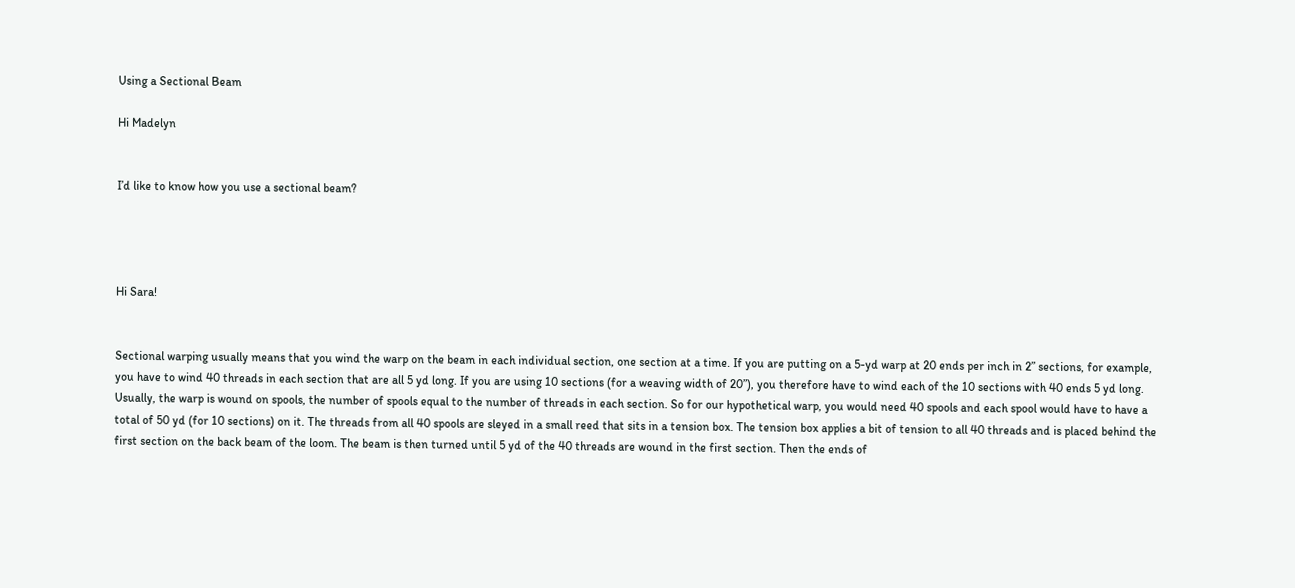Using a Sectional Beam

Hi Madelyn


I’d like to know how you use a sectional beam?




Hi Sara!


Sectional warping usually means that you wind the warp on the beam in each individual section, one section at a time. If you are putting on a 5-yd warp at 20 ends per inch in 2” sections, for example, you have to wind 40 threads in each section that are all 5 yd long. If you are using 10 sections (for a weaving width of 20”), you therefore have to wind each of the 10 sections with 40 ends 5 yd long. Usually, the warp is wound on spools, the number of spools equal to the number of threads in each section. So for our hypothetical warp, you would need 40 spools and each spool would have to have a total of 50 yd (for 10 sections) on it. The threads from all 40 spools are sleyed in a small reed that sits in a tension box. The tension box applies a bit of tension to all 40 threads and is placed behind the first section on the back beam of the loom. The beam is then turned until 5 yd of the 40 threads are wound in the first section. Then the ends of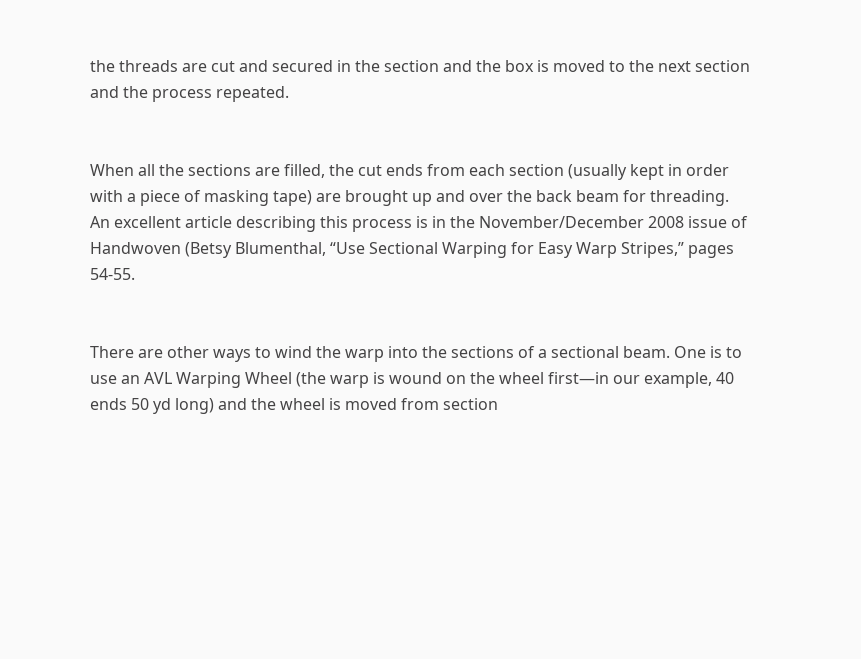the threads are cut and secured in the section and the box is moved to the next section and the process repeated.


When all the sections are filled, the cut ends from each section (usually kept in order with a piece of masking tape) are brought up and over the back beam for threading. An excellent article describing this process is in the November/December 2008 issue of Handwoven (Betsy Blumenthal, “Use Sectional Warping for Easy Warp Stripes,” pages 54-55.


There are other ways to wind the warp into the sections of a sectional beam. One is to use an AVL Warping Wheel (the warp is wound on the wheel first—in our example, 40 ends 50 yd long) and the wheel is moved from section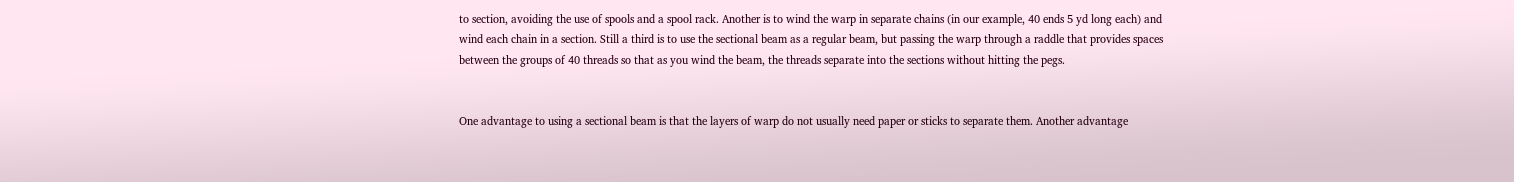to section, avoiding the use of spools and a spool rack. Another is to wind the warp in separate chains (in our example, 40 ends 5 yd long each) and wind each chain in a section. Still a third is to use the sectional beam as a regular beam, but passing the warp through a raddle that provides spaces between the groups of 40 threads so that as you wind the beam, the threads separate into the sections without hitting the pegs.


One advantage to using a sectional beam is that the layers of warp do not usually need paper or sticks to separate them. Another advantage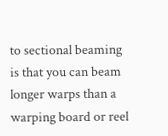to sectional beaming is that you can beam longer warps than a warping board or reel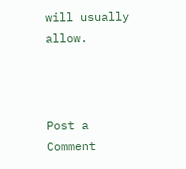will usually allow.



Post a Comment